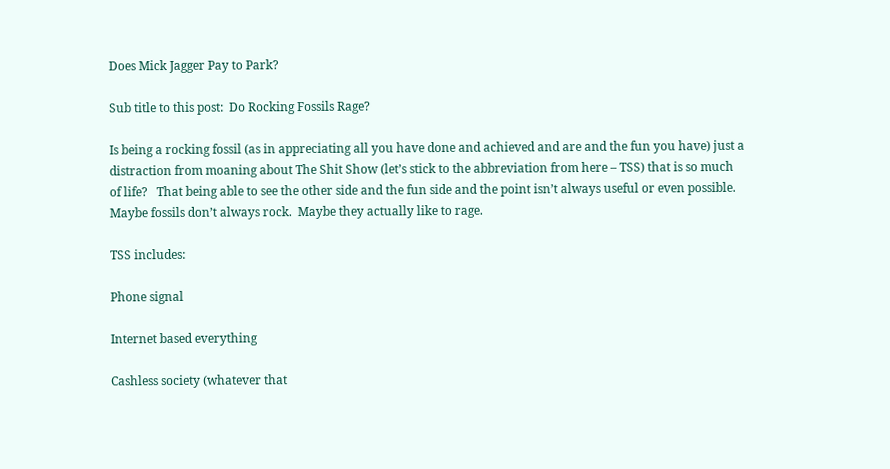Does Mick Jagger Pay to Park?

Sub title to this post:  Do Rocking Fossils Rage?

Is being a rocking fossil (as in appreciating all you have done and achieved and are and the fun you have) just a distraction from moaning about The Shit Show (let’s stick to the abbreviation from here – TSS) that is so much of life?   That being able to see the other side and the fun side and the point isn’t always useful or even possible.  Maybe fossils don’t always rock.  Maybe they actually like to rage.

TSS includes:

Phone signal

Internet based everything

Cashless society (whatever that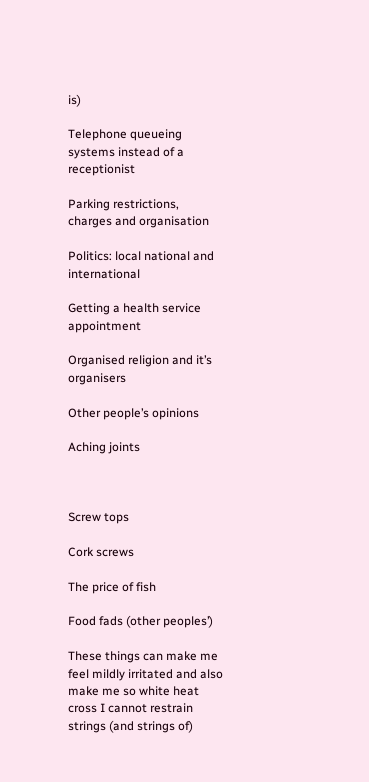is)

Telephone queueing systems instead of a receptionist

Parking restrictions, charges and organisation

Politics: local national and international

Getting a health service appointment

Organised religion and it’s organisers

Other people’s opinions

Aching joints



Screw tops

Cork screws

The price of fish

Food fads (other peoples’)

These things can make me feel mildly irritated and also make me so white heat cross I cannot restrain strings (and strings of)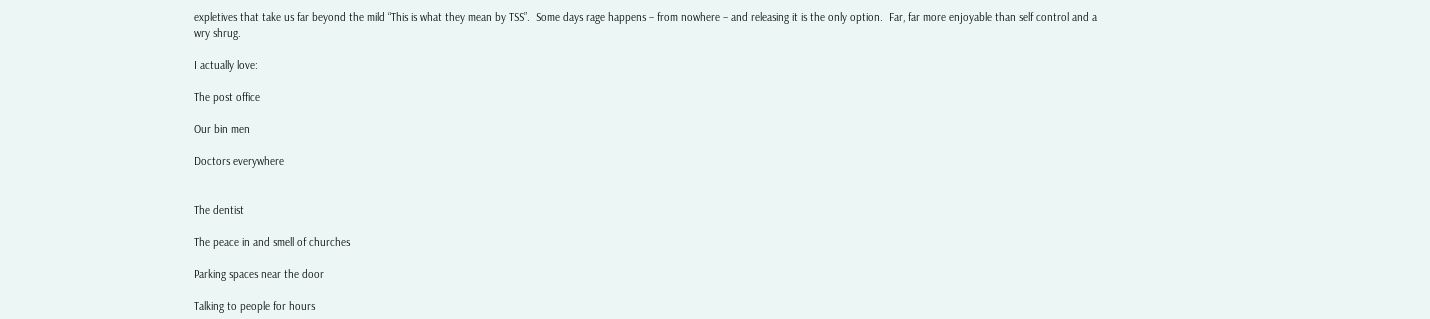expletives that take us far beyond the mild “This is what they mean by TSS”.  Some days rage happens – from nowhere – and releasing it is the only option.  Far, far more enjoyable than self control and a wry shrug.

I actually love:

The post office

Our bin men

Doctors everywhere


The dentist

The peace in and smell of churches

Parking spaces near the door

Talking to people for hours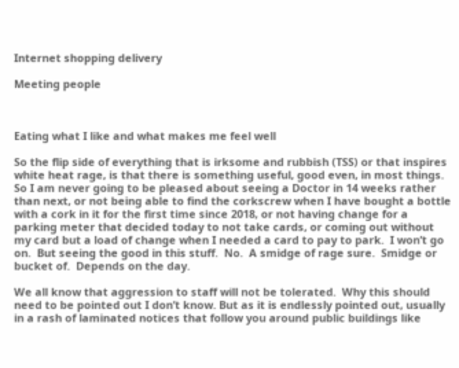Internet shopping delivery

Meeting people



Eating what I like and what makes me feel well

So the flip side of everything that is irksome and rubbish (TSS) or that inspires white heat rage, is that there is something useful, good even, in most things.  So I am never going to be pleased about seeing a Doctor in 14 weeks rather than next, or not being able to find the corkscrew when I have bought a bottle with a cork in it for the first time since 2018, or not having change for a parking meter that decided today to not take cards, or coming out without my card but a load of change when I needed a card to pay to park.  I won’t go on.  But seeing the good in this stuff.  No.  A smidge of rage sure.  Smidge or bucket of.  Depends on the day.

We all know that aggression to staff will not be tolerated.  Why this should need to be pointed out I don’t know. But as it is endlessly pointed out, usually in a rash of laminated notices that follow you around public buildings like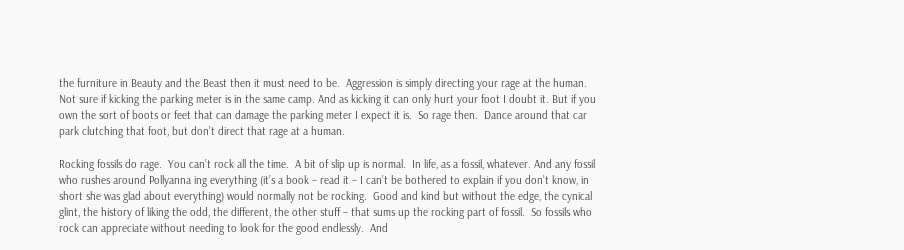the furniture in Beauty and the Beast then it must need to be.  Aggression is simply directing your rage at the human.  Not sure if kicking the parking meter is in the same camp. And as kicking it can only hurt your foot I doubt it. But if you own the sort of boots or feet that can damage the parking meter I expect it is.  So rage then.  Dance around that car park clutching that foot, but don’t direct that rage at a human.

Rocking fossils do rage.  You can’t rock all the time.  A bit of slip up is normal.  In life, as a fossil, whatever. And any fossil who rushes around Pollyanna ing everything (it’s a book – read it – I can’t be bothered to explain if you don’t know, in short she was glad about everything) would normally not be rocking.  Good and kind but without the edge, the cynical glint, the history of liking the odd, the different, the other stuff – that sums up the rocking part of fossil.  So fossils who rock can appreciate without needing to look for the good endlessly.  And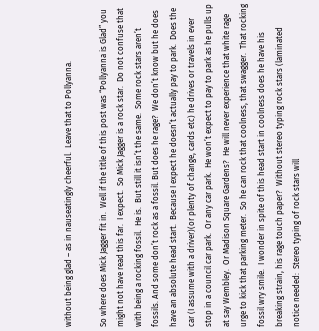without being glad – as in nauseatingly cheerful.  Leave that to Pollyanna.

So where does Mick Jagger fit in.  Well if the title of this post was “Pollyanna is Glad” you might not have read this far.  I expect.  So Mick Jagger is a rock star.  Do not confuse that with being a rocking fossil.  He is.  But still it isn’t the same.  Some rock stars aren’t fossils. And some don’t rock as a fossil. But does he rage?  We don’t know but he does have an absolute head start.  Because I expect he doesn’t actually pay to park.  Does the car (I assume with a driver)(or plenty of change, cards etc) he drives or travels in ever stop in a council car park.  Or any car park.  He won’t expect to pay to park as he pulls up at say Wembley.  Or Madison Square Gardens?  He will never experience that white rage urge to kick that parking meter.  So he can rock that coolness, that swagger.  That rocking fossil wry smile.  I wonder in spite of this head start in coolness does he have his breaking strain, his rage touch paper?  Without stereo typing rock stars (laminated notice needed:  Stereo typing of rock stars will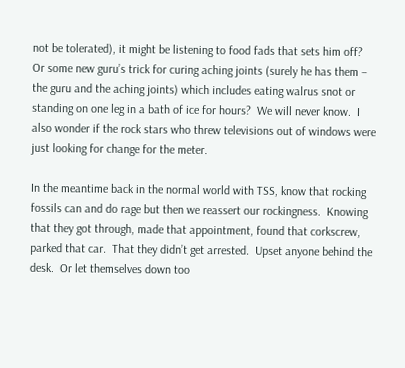not be tolerated), it might be listening to food fads that sets him off?  Or some new guru’s trick for curing aching joints (surely he has them – the guru and the aching joints) which includes eating walrus snot or standing on one leg in a bath of ice for hours?  We will never know.  I also wonder if the rock stars who threw televisions out of windows were just looking for change for the meter.

In the meantime back in the normal world with TSS, know that rocking fossils can and do rage but then we reassert our rockingness.  Knowing that they got through, made that appointment, found that corkscrew, parked that car.  That they didn’t get arrested.  Upset anyone behind the desk.  Or let themselves down too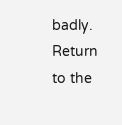badly.  Return to the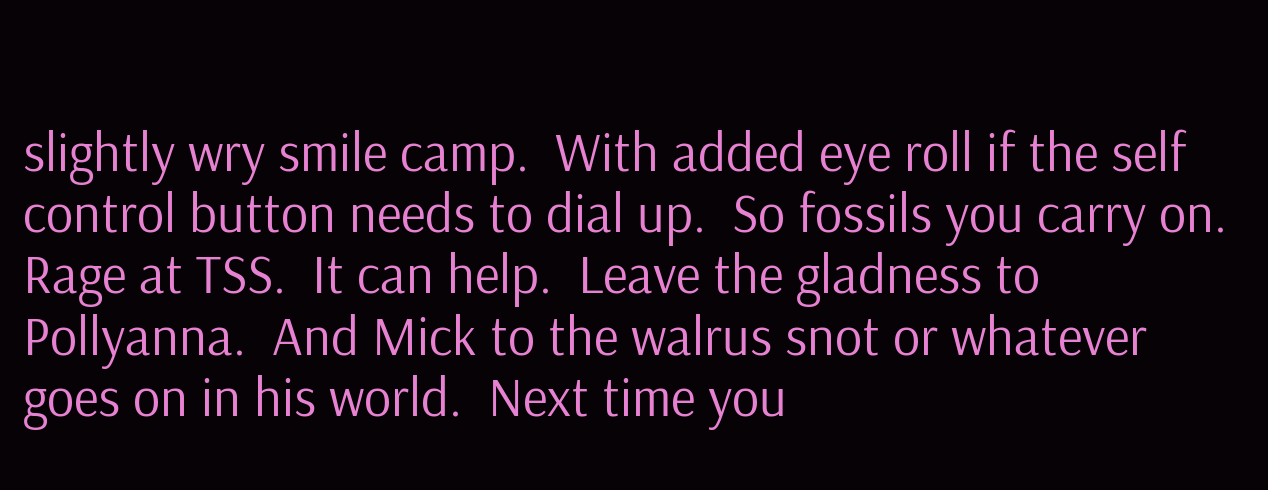slightly wry smile camp.  With added eye roll if the self control button needs to dial up.  So fossils you carry on.  Rage at TSS.  It can help.  Leave the gladness to Pollyanna.  And Mick to the walrus snot or whatever goes on in his world.  Next time you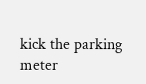kick the parking meter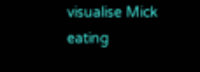visualise Mick eating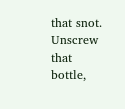that snot.  Unscrew that bottle,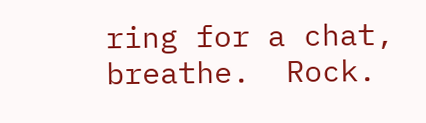ring for a chat, breathe.  Rock.